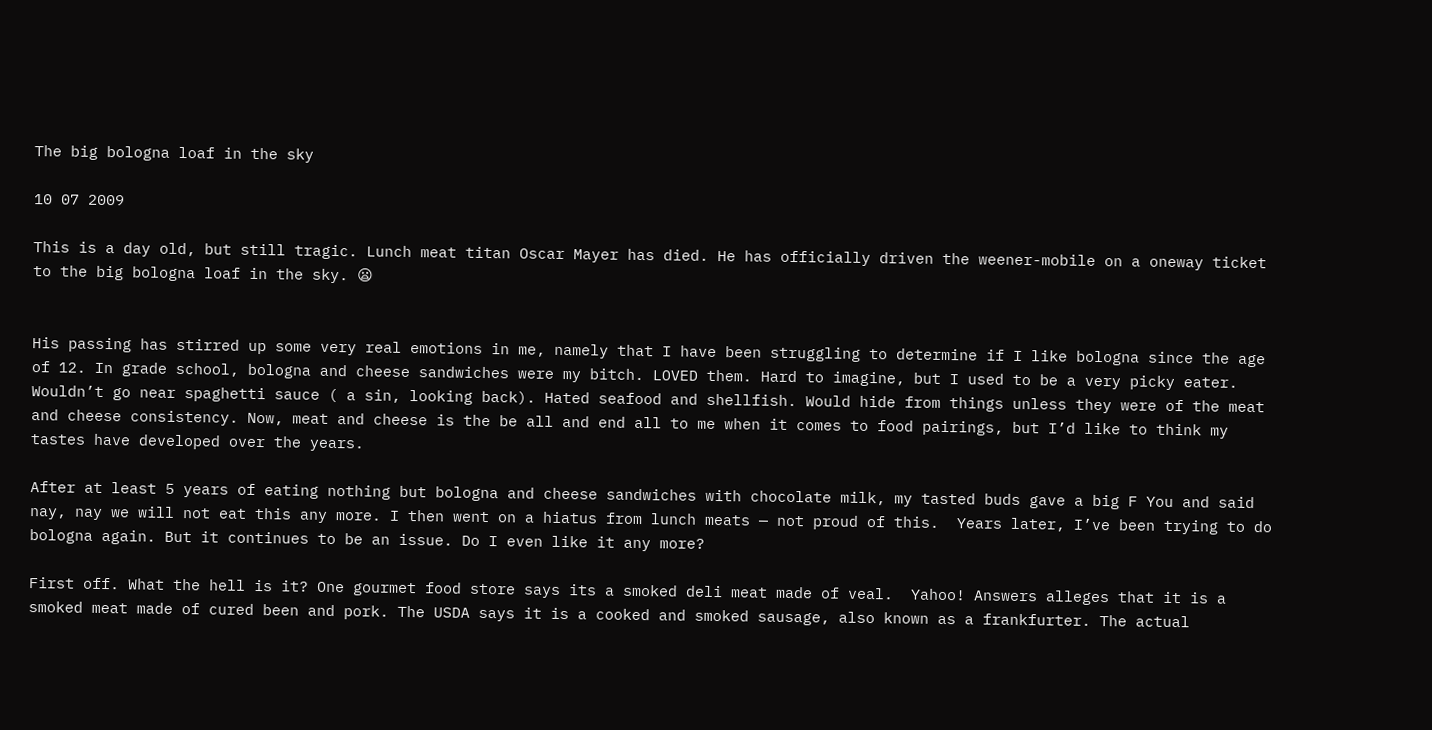The big bologna loaf in the sky

10 07 2009

This is a day old, but still tragic. Lunch meat titan Oscar Mayer has died. He has officially driven the weener-mobile on a oneway ticket to the big bologna loaf in the sky. 😦


His passing has stirred up some very real emotions in me, namely that I have been struggling to determine if I like bologna since the age of 12. In grade school, bologna and cheese sandwiches were my bitch. LOVED them. Hard to imagine, but I used to be a very picky eater. Wouldn’t go near spaghetti sauce ( a sin, looking back). Hated seafood and shellfish. Would hide from things unless they were of the meat and cheese consistency. Now, meat and cheese is the be all and end all to me when it comes to food pairings, but I’d like to think my tastes have developed over the years.

After at least 5 years of eating nothing but bologna and cheese sandwiches with chocolate milk, my tasted buds gave a big F You and said nay, nay we will not eat this any more. I then went on a hiatus from lunch meats — not proud of this.  Years later, I’ve been trying to do bologna again. But it continues to be an issue. Do I even like it any more?

First off. What the hell is it? One gourmet food store says its a smoked deli meat made of veal.  Yahoo! Answers alleges that it is a smoked meat made of cured been and pork. The USDA says it is a cooked and smoked sausage, also known as a frankfurter. The actual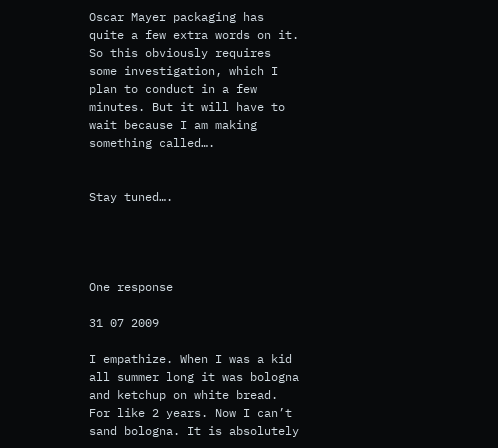Oscar Mayer packaging has quite a few extra words on it. So this obviously requires some investigation, which I plan to conduct in a few minutes. But it will have to wait because I am making something called….


Stay tuned….




One response

31 07 2009

I empathize. When I was a kid all summer long it was bologna and ketchup on white bread. For like 2 years. Now I can’t sand bologna. It is absolutely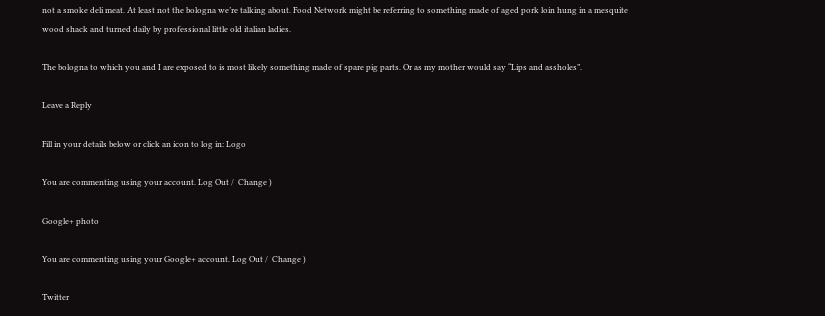not a smoke deli meat. At least not the bologna we’re talking about. Food Network might be referring to something made of aged pork loin hung in a mesquite wood shack and turned daily by professional little old italian ladies.

The bologna to which you and I are exposed to is most likely something made of spare pig parts. Or as my mother would say “Lips and assholes”.

Leave a Reply

Fill in your details below or click an icon to log in: Logo

You are commenting using your account. Log Out /  Change )

Google+ photo

You are commenting using your Google+ account. Log Out /  Change )

Twitter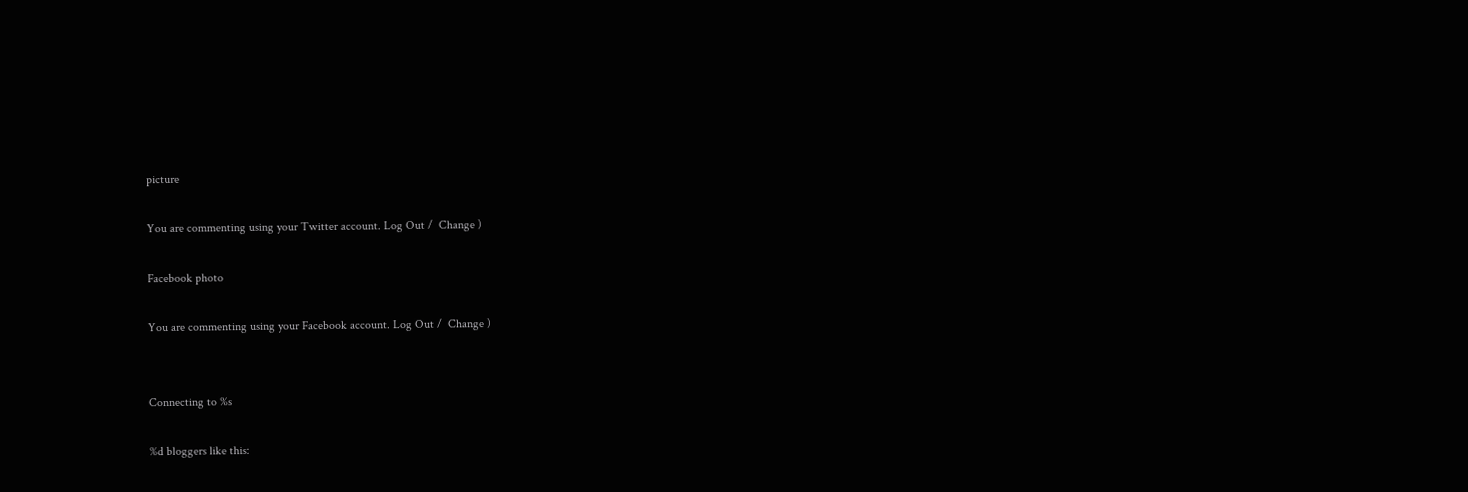picture

You are commenting using your Twitter account. Log Out /  Change )

Facebook photo

You are commenting using your Facebook account. Log Out /  Change )


Connecting to %s

%d bloggers like this: